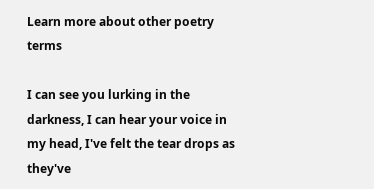Learn more about other poetry terms

I can see you lurking in the darkness, I can hear your voice in my head, I've felt the tear drops as they've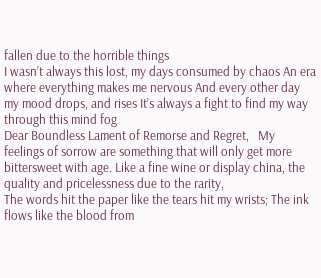fallen due to the horrible things
I wasn’t always this lost, my days consumed by chaos An era where everything makes me nervous And every other day my mood drops, and rises It’s always a fight to find my way through this mind fog
Dear Boundless Lament of Remorse and Regret,   My feelings of sorrow are something that will only get more bittersweet with age. Like a fine wine or display china, the quality and pricelessness due to the rarity,
The words hit the paper like the tears hit my wrists; The ink flows like the blood from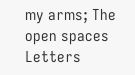my arms; The open spaces Letters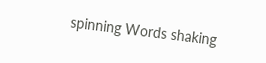spinning Words shaking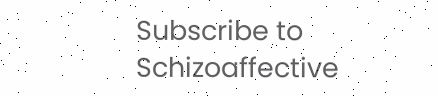Subscribe to Schizoaffective